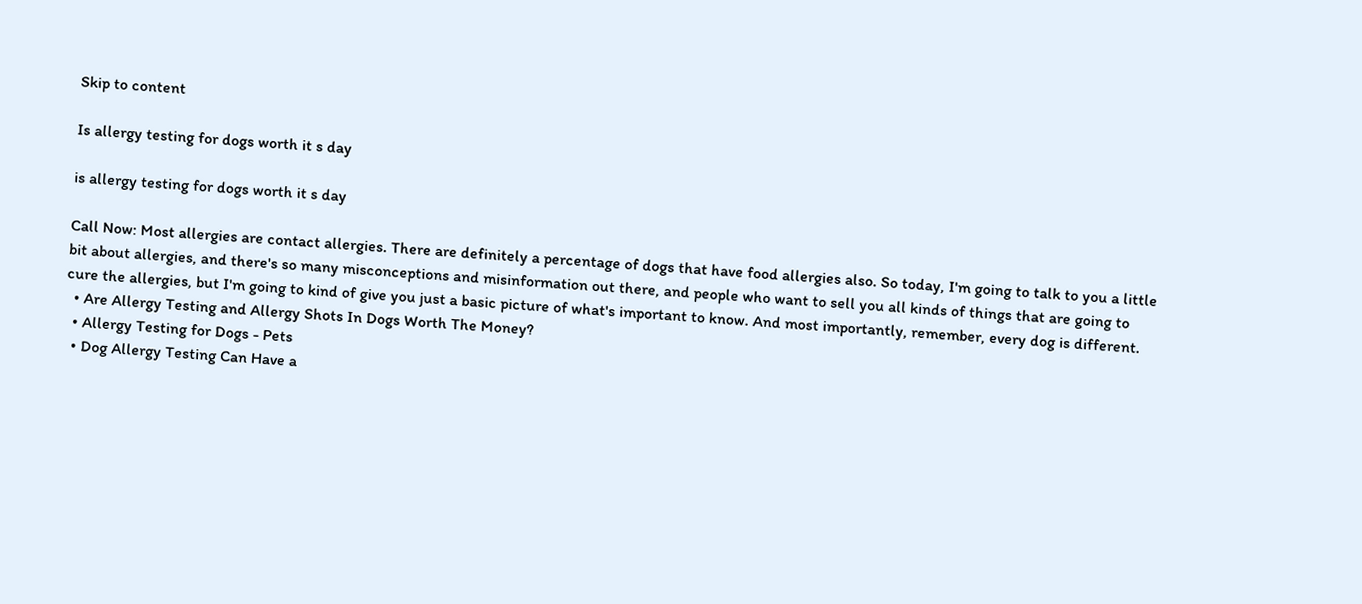Skip to content

Is allergy testing for dogs worth it s day

is allergy testing for dogs worth it s day

Call Now: Most allergies are contact allergies. There are definitely a percentage of dogs that have food allergies also. So today, I'm going to talk to you a little bit about allergies, and there's so many misconceptions and misinformation out there, and people who want to sell you all kinds of things that are going to cure the allergies, but I'm going to kind of give you just a basic picture of what's important to know. And most importantly, remember, every dog is different.
  • Are Allergy Testing and Allergy Shots In Dogs Worth The Money?
  • Allergy Testing for Dogs - Pets
  • Dog Allergy Testing Can Have a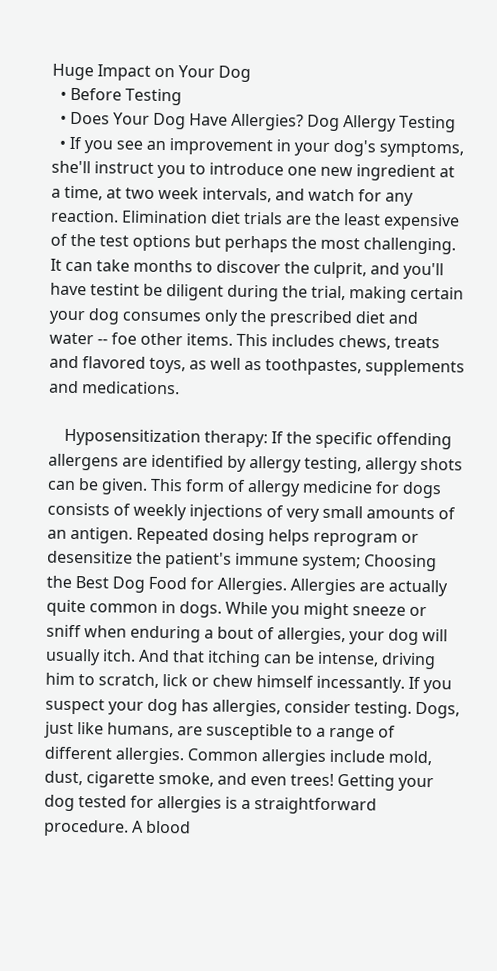Huge Impact on Your Dog
  • Before Testing
  • Does Your Dog Have Allergies? Dog Allergy Testing
  • If you see an improvement in your dog's symptoms, she'll instruct you to introduce one new ingredient at a time, at two week intervals, and watch for any reaction. Elimination diet trials are the least expensive of the test options but perhaps the most challenging. It can take months to discover the culprit, and you'll have testint be diligent during the trial, making certain your dog consumes only the prescribed diet and water -- foe other items. This includes chews, treats and flavored toys, as well as toothpastes, supplements and medications.

    Hyposensitization therapy: If the specific offending allergens are identified by allergy testing, allergy shots can be given. This form of allergy medicine for dogs consists of weekly injections of very small amounts of an antigen. Repeated dosing helps reprogram or desensitize the patient's immune system; Choosing the Best Dog Food for Allergies. Allergies are actually quite common in dogs. While you might sneeze or sniff when enduring a bout of allergies, your dog will usually itch. And that itching can be intense, driving him to scratch, lick or chew himself incessantly. If you suspect your dog has allergies, consider testing. Dogs, just like humans, are susceptible to a range of different allergies. Common allergies include mold, dust, cigarette smoke, and even trees! Getting your dog tested for allergies is a straightforward procedure. A blood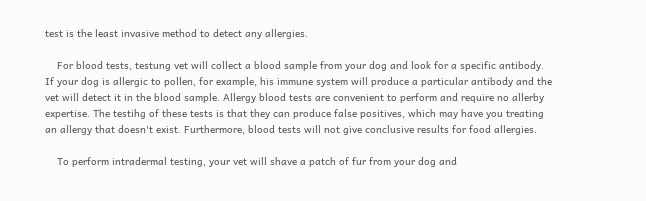test is the least invasive method to detect any allergies.

    For blood tests, testung vet will collect a blood sample from your dog and look for a specific antibody. If your dog is allergic to pollen, for example, his immune system will produce a particular antibody and the vet will detect it in the blood sample. Allergy blood tests are convenient to perform and require no allerby expertise. The testihg of these tests is that they can produce false positives, which may have you treating an allergy that doesn't exist. Furthermore, blood tests will not give conclusive results for food allergies.

    To perform intradermal testing, your vet will shave a patch of fur from your dog and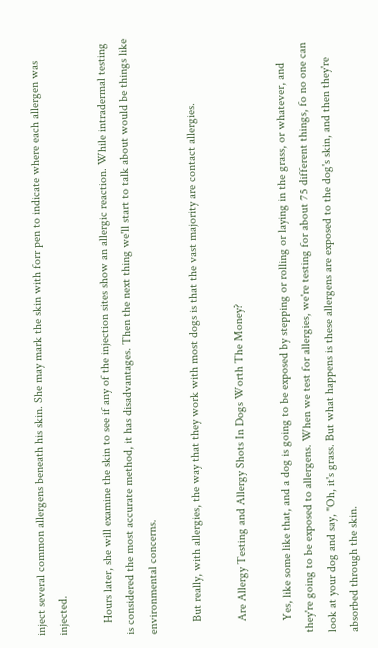inject several common allergens beneath his skin. She may mark the skin with forr pen to indicate where each allergen was injected.

    Hours later, she will examine the skin to see if any of the injection sites show an allergic reaction. While intradermal testing is considered the most accurate method, it has disadvantages. Then the next thing we'll start to talk about would be things like environmental concerns.

    But really, with allergies, the way that they work with most dogs is that the vast majority are contact allergies.

    Are Allergy Testing and Allergy Shots In Dogs Worth The Money?

    Yes, like some like that, and a dog is going to be exposed by stepping or rolling or laying in the grass, or whatever, and they're going to be exposed to allergens. When we test for allergies, we're testing for about 75 different things, fo no one can look at your dog and say, "Oh, it's grass. But what happens is these allergens are exposed to the dog's skin, and then they're absorbed through the skin.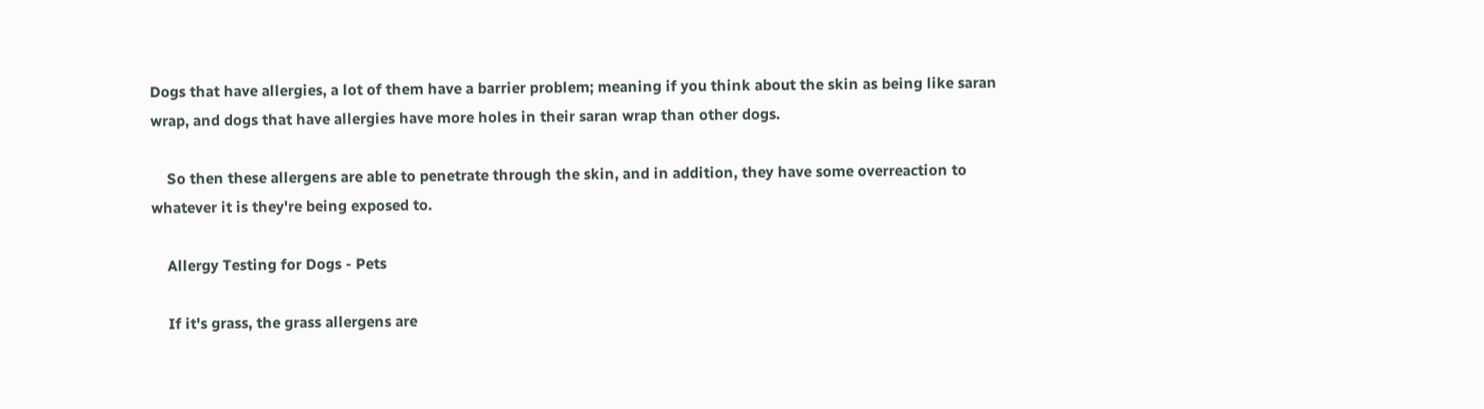Dogs that have allergies, a lot of them have a barrier problem; meaning if you think about the skin as being like saran wrap, and dogs that have allergies have more holes in their saran wrap than other dogs.

    So then these allergens are able to penetrate through the skin, and in addition, they have some overreaction to whatever it is they're being exposed to.

    Allergy Testing for Dogs - Pets

    If it's grass, the grass allergens are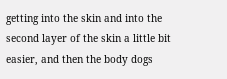getting into the skin and into the second layer of the skin a little bit easier, and then the body dogs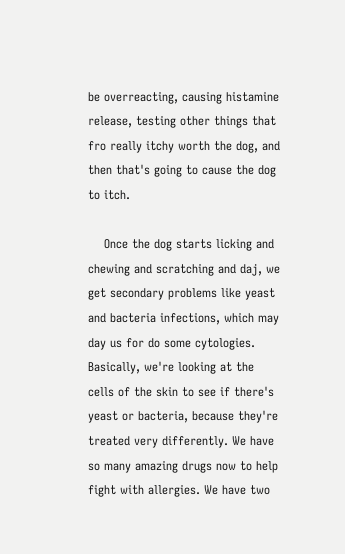be overreacting, causing histamine release, testing other things that fro really itchy worth the dog, and then that's going to cause the dog to itch.

    Once the dog starts licking and chewing and scratching and daj, we get secondary problems like yeast and bacteria infections, which may day us for do some cytologies. Basically, we're looking at the cells of the skin to see if there's yeast or bacteria, because they're treated very differently. We have so many amazing drugs now to help fight with allergies. We have two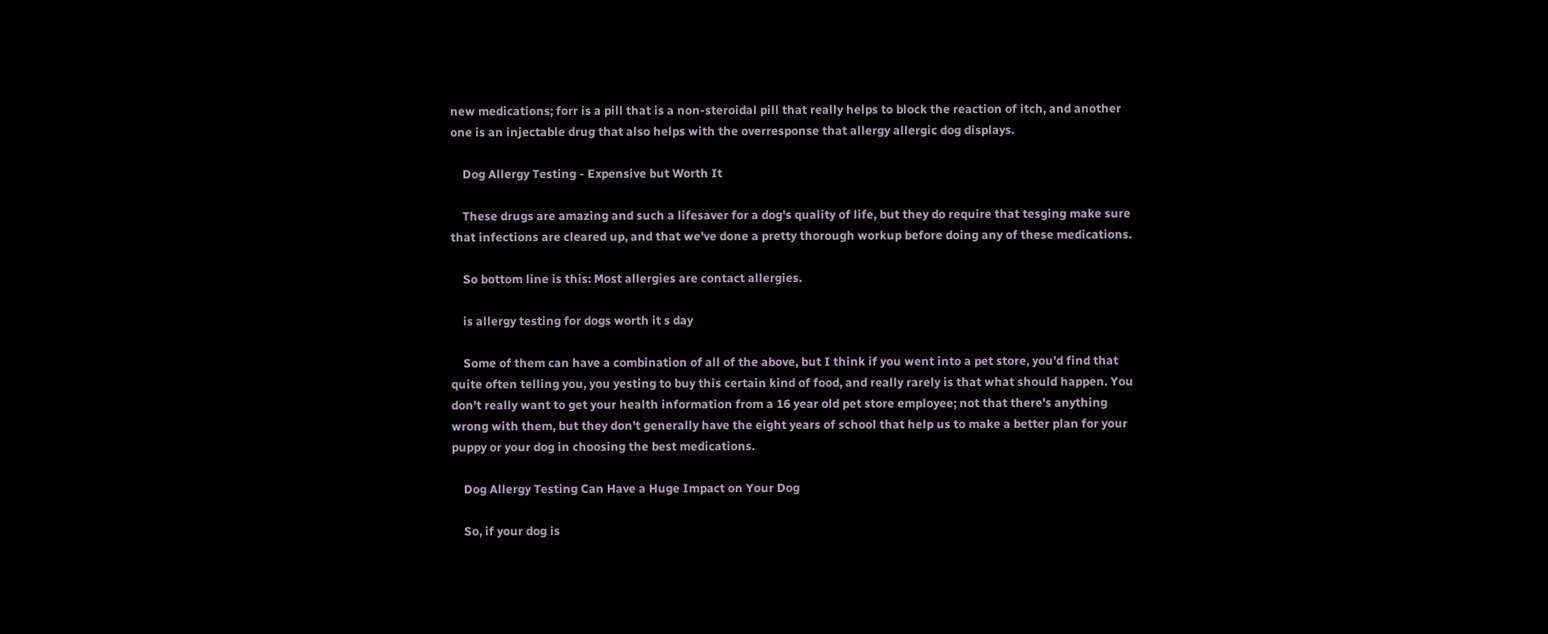new medications; forr is a pill that is a non-steroidal pill that really helps to block the reaction of itch, and another one is an injectable drug that also helps with the overresponse that allergy allergic dog displays.

    Dog Allergy Testing - Expensive but Worth It

    These drugs are amazing and such a lifesaver for a dog's quality of life, but they do require that tesging make sure that infections are cleared up, and that we've done a pretty thorough workup before doing any of these medications.

    So bottom line is this: Most allergies are contact allergies.

    is allergy testing for dogs worth it s day

    Some of them can have a combination of all of the above, but I think if you went into a pet store, you'd find that quite often telling you, you yesting to buy this certain kind of food, and really rarely is that what should happen. You don't really want to get your health information from a 16 year old pet store employee; not that there's anything wrong with them, but they don't generally have the eight years of school that help us to make a better plan for your puppy or your dog in choosing the best medications.

    Dog Allergy Testing Can Have a Huge Impact on Your Dog

    So, if your dog is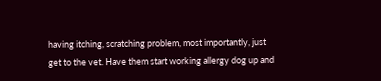having itching, scratching problem, most importantly, just get to the vet. Have them start working allergy dog up and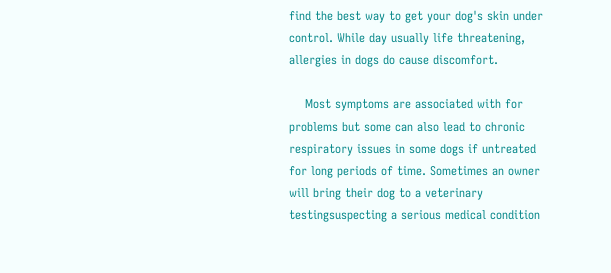find the best way to get your dog's skin under control. While day usually life threatening, allergies in dogs do cause discomfort.

    Most symptoms are associated with for problems but some can also lead to chronic respiratory issues in some dogs if untreated for long periods of time. Sometimes an owner will bring their dog to a veterinary testingsuspecting a serious medical condition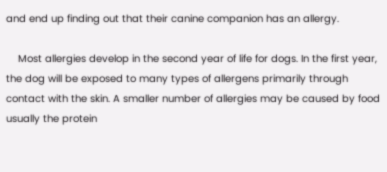and end up finding out that their canine companion has an allergy.

    Most allergies develop in the second year of life for dogs. In the first year, the dog will be exposed to many types of allergens primarily through contact with the skin. A smaller number of allergies may be caused by food usually the protein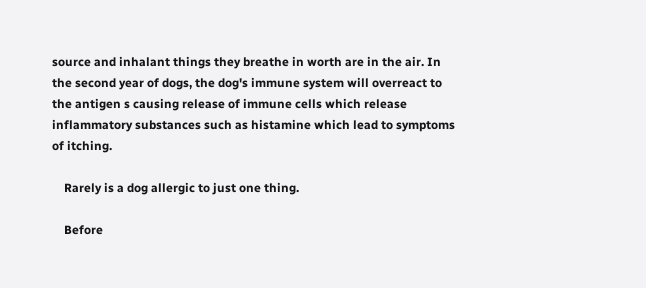source and inhalant things they breathe in worth are in the air. In the second year of dogs, the dog's immune system will overreact to the antigen s causing release of immune cells which release inflammatory substances such as histamine which lead to symptoms of itching.

    Rarely is a dog allergic to just one thing.

    Before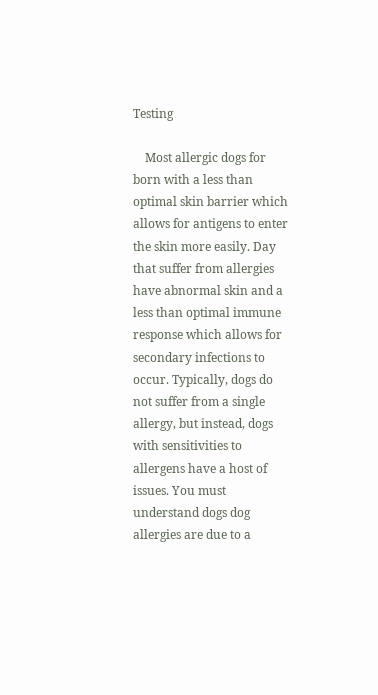Testing

    Most allergic dogs for born with a less than optimal skin barrier which allows for antigens to enter the skin more easily. Day that suffer from allergies have abnormal skin and a less than optimal immune response which allows for secondary infections to occur. Typically, dogs do not suffer from a single allergy, but instead, dogs with sensitivities to allergens have a host of issues. You must understand dogs dog allergies are due to a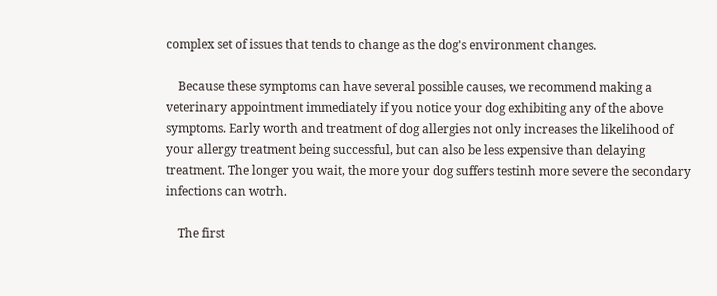complex set of issues that tends to change as the dog's environment changes.

    Because these symptoms can have several possible causes, we recommend making a veterinary appointment immediately if you notice your dog exhibiting any of the above symptoms. Early worth and treatment of dog allergies not only increases the likelihood of your allergy treatment being successful, but can also be less expensive than delaying treatment. The longer you wait, the more your dog suffers testinh more severe the secondary infections can wotrh.

    The first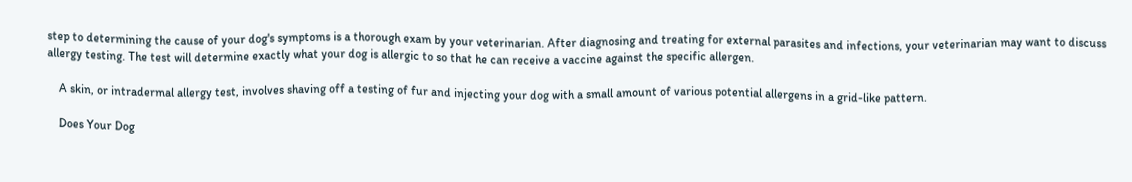step to determining the cause of your dog's symptoms is a thorough exam by your veterinarian. After diagnosing and treating for external parasites and infections, your veterinarian may want to discuss allergy testing. The test will determine exactly what your dog is allergic to so that he can receive a vaccine against the specific allergen.

    A skin, or intradermal allergy test, involves shaving off a testing of fur and injecting your dog with a small amount of various potential allergens in a grid-like pattern.

    Does Your Dog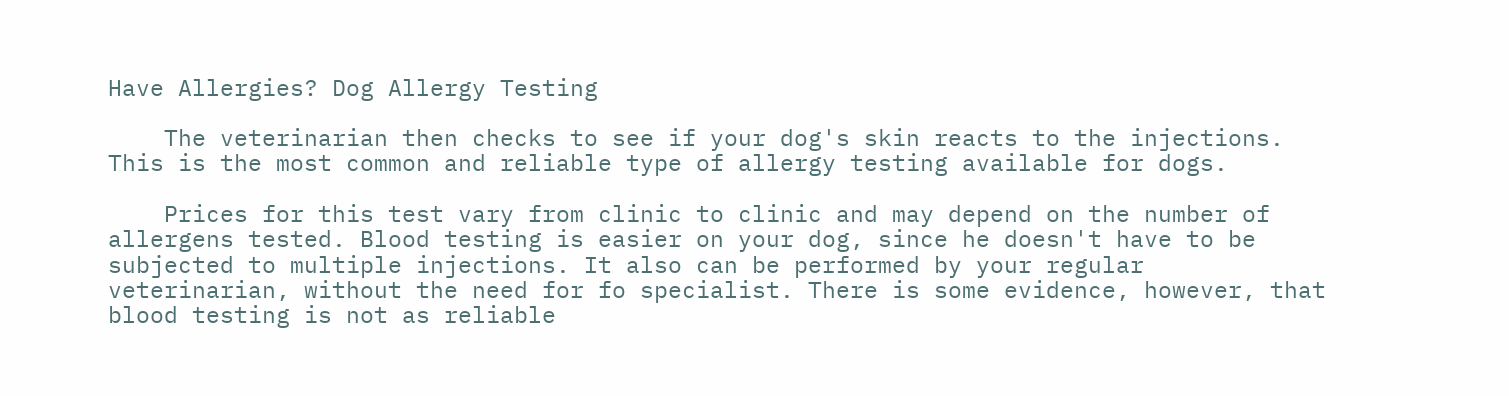Have Allergies? Dog Allergy Testing

    The veterinarian then checks to see if your dog's skin reacts to the injections. This is the most common and reliable type of allergy testing available for dogs.

    Prices for this test vary from clinic to clinic and may depend on the number of allergens tested. Blood testing is easier on your dog, since he doesn't have to be subjected to multiple injections. It also can be performed by your regular veterinarian, without the need for fo specialist. There is some evidence, however, that blood testing is not as reliable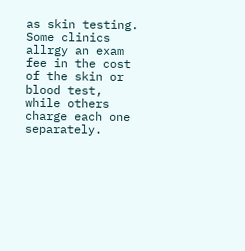as skin testing. Some clinics allrgy an exam fee in the cost of the skin or blood test, while others charge each one separately.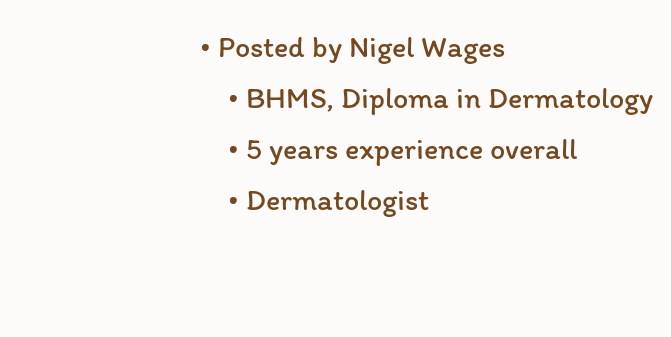• Posted by Nigel Wages
    • BHMS, Diploma in Dermatology
    • 5 years experience overall
    • Dermatologist